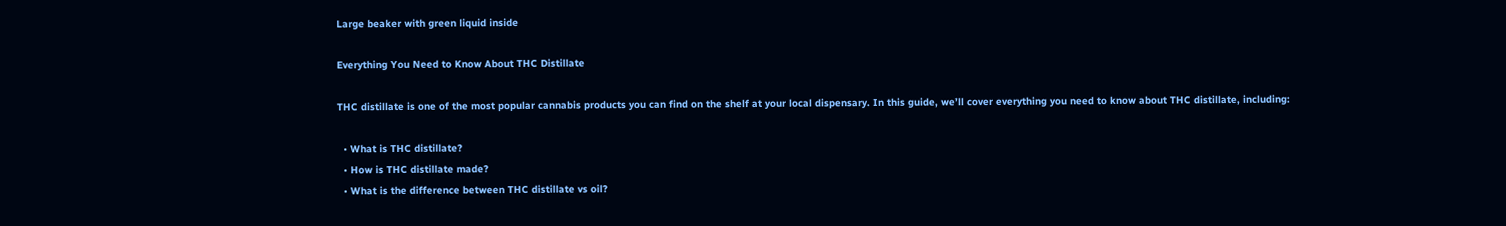Large beaker with green liquid inside

Everything You Need to Know About THC Distillate

THC distillate is one of the most popular cannabis products you can find on the shelf at your local dispensary. In this guide, we’ll cover everything you need to know about THC distillate, including:

  • What is THC distillate?
  • How is THC distillate made?
  • What is the difference between THC distillate vs oil?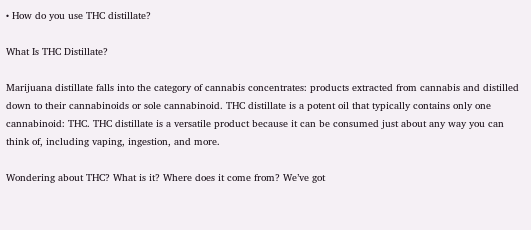• How do you use THC distillate?

What Is THC Distillate?

Marijuana distillate falls into the category of cannabis concentrates: products extracted from cannabis and distilled down to their cannabinoids or sole cannabinoid. THC distillate is a potent oil that typically contains only one cannabinoid: THC. THC distillate is a versatile product because it can be consumed just about any way you can think of, including vaping, ingestion, and more.

Wondering about THC? What is it? Where does it come from? We’ve got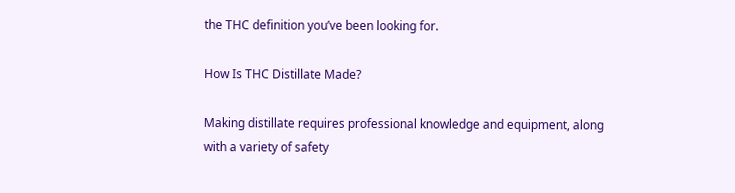the THC definition you’ve been looking for.

How Is THC Distillate Made?

Making distillate requires professional knowledge and equipment, along with a variety of safety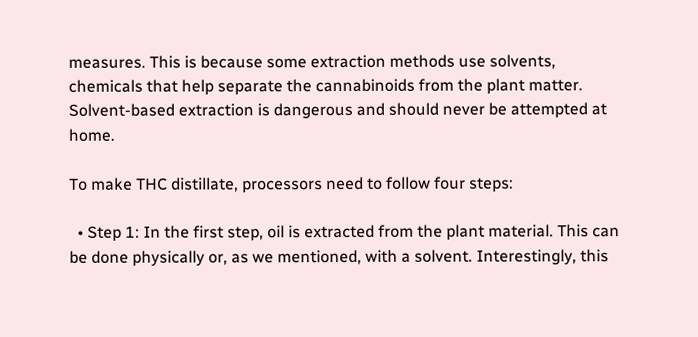measures. This is because some extraction methods use solvents, chemicals that help separate the cannabinoids from the plant matter. Solvent-based extraction is dangerous and should never be attempted at home.

To make THC distillate, processors need to follow four steps:

  • Step 1: In the first step, oil is extracted from the plant material. This can be done physically or, as we mentioned, with a solvent. Interestingly, this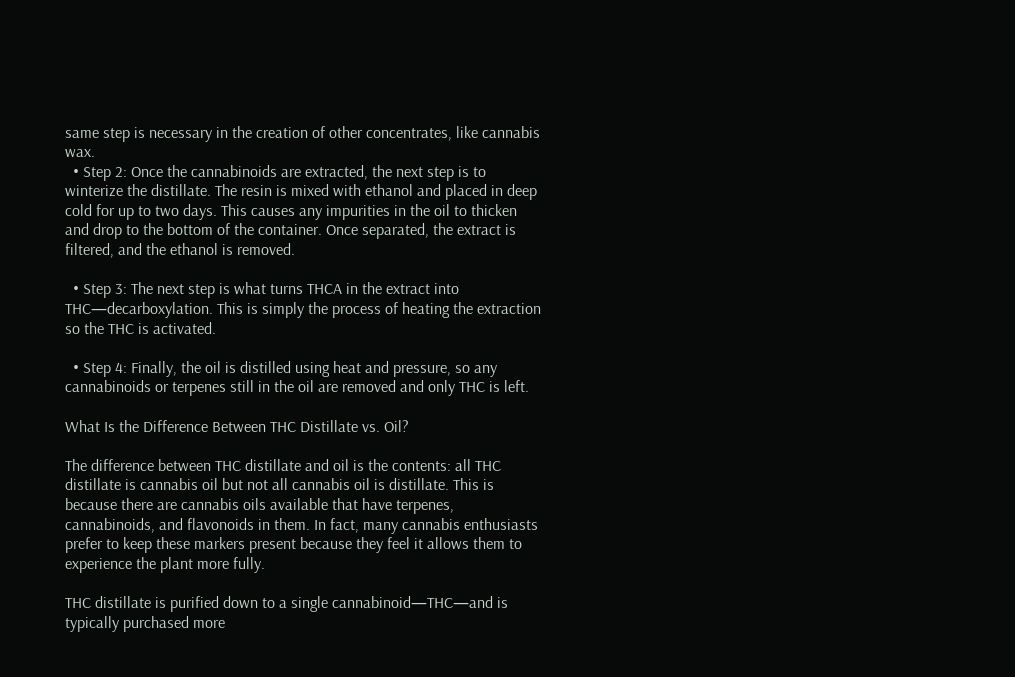same step is necessary in the creation of other concentrates, like cannabis wax.
  • Step 2: Once the cannabinoids are extracted, the next step is to winterize the distillate. The resin is mixed with ethanol and placed in deep cold for up to two days. This causes any impurities in the oil to thicken and drop to the bottom of the container. Once separated, the extract is filtered, and the ethanol is removed.

  • Step 3: The next step is what turns THCA in the extract into THC—decarboxylation. This is simply the process of heating the extraction so the THC is activated.

  • Step 4: Finally, the oil is distilled using heat and pressure, so any cannabinoids or terpenes still in the oil are removed and only THC is left.

What Is the Difference Between THC Distillate vs. Oil?

The difference between THC distillate and oil is the contents: all THC distillate is cannabis oil but not all cannabis oil is distillate. This is because there are cannabis oils available that have terpenes, cannabinoids, and flavonoids in them. In fact, many cannabis enthusiasts prefer to keep these markers present because they feel it allows them to experience the plant more fully.

THC distillate is purified down to a single cannabinoid—THC—and is typically purchased more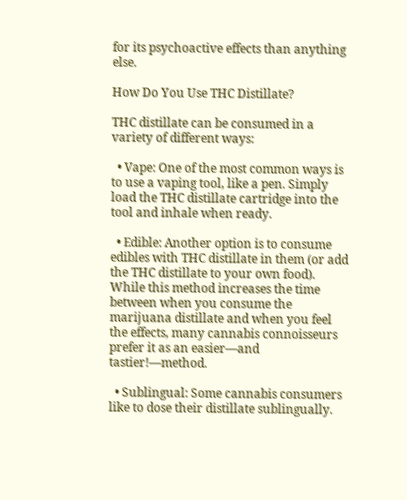for its psychoactive effects than anything else.

How Do You Use THC Distillate?

THC distillate can be consumed in a variety of different ways:

  • Vape: One of the most common ways is to use a vaping tool, like a pen. Simply load the THC distillate cartridge into the tool and inhale when ready.

  • Edible: Another option is to consume edibles with THC distillate in them (or add the THC distillate to your own food). While this method increases the time between when you consume the marijuana distillate and when you feel the effects, many cannabis connoisseurs prefer it as an easier—and tastier!—method.

  • Sublingual: Some cannabis consumers like to dose their distillate sublingually.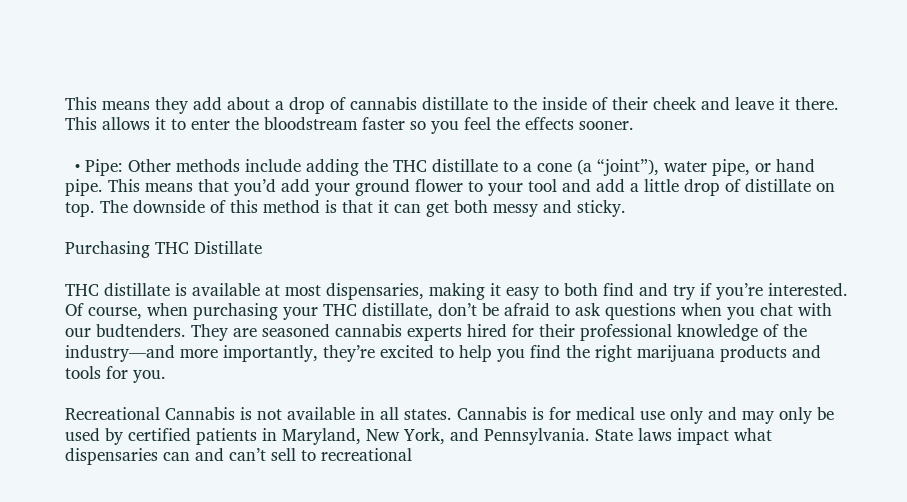This means they add about a drop of cannabis distillate to the inside of their cheek and leave it there. This allows it to enter the bloodstream faster so you feel the effects sooner.

  • Pipe: Other methods include adding the THC distillate to a cone (a “joint”), water pipe, or hand pipe. This means that you’d add your ground flower to your tool and add a little drop of distillate on top. The downside of this method is that it can get both messy and sticky.

Purchasing THC Distillate

THC distillate is available at most dispensaries, making it easy to both find and try if you’re interested. Of course, when purchasing your THC distillate, don’t be afraid to ask questions when you chat with our budtenders. They are seasoned cannabis experts hired for their professional knowledge of the industry—and more importantly, they’re excited to help you find the right marijuana products and tools for you.

Recreational Cannabis is not available in all states. Cannabis is for medical use only and may only be used by certified patients in Maryland, New York, and Pennsylvania. State laws impact what dispensaries can and can’t sell to recreational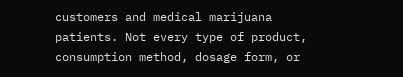customers and medical marijuana patients. Not every type of product, consumption method, dosage form, or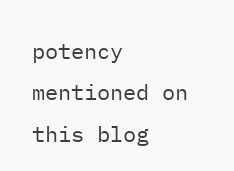potency mentioned on this blog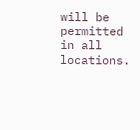will be permitted in all locations.